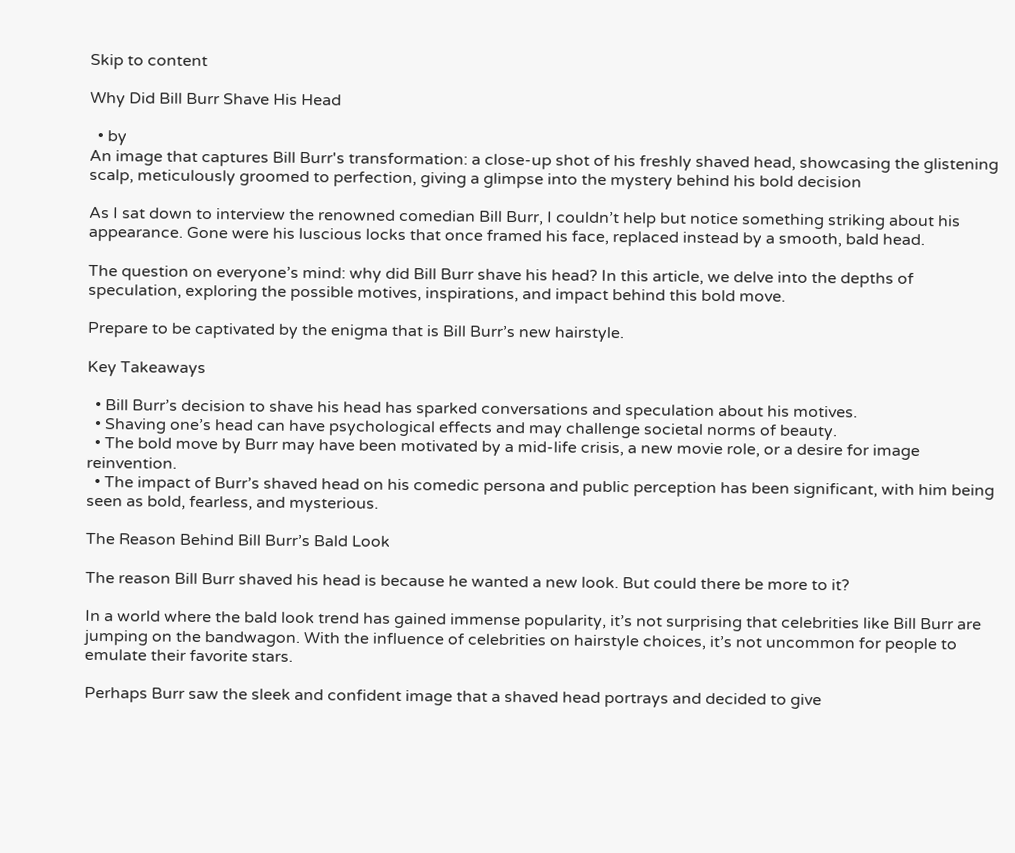Skip to content

Why Did Bill Burr Shave His Head

  • by
An image that captures Bill Burr's transformation: a close-up shot of his freshly shaved head, showcasing the glistening scalp, meticulously groomed to perfection, giving a glimpse into the mystery behind his bold decision

As I sat down to interview the renowned comedian Bill Burr, I couldn’t help but notice something striking about his appearance. Gone were his luscious locks that once framed his face, replaced instead by a smooth, bald head.

The question on everyone’s mind: why did Bill Burr shave his head? In this article, we delve into the depths of speculation, exploring the possible motives, inspirations, and impact behind this bold move.

Prepare to be captivated by the enigma that is Bill Burr’s new hairstyle.

Key Takeaways

  • Bill Burr’s decision to shave his head has sparked conversations and speculation about his motives.
  • Shaving one’s head can have psychological effects and may challenge societal norms of beauty.
  • The bold move by Burr may have been motivated by a mid-life crisis, a new movie role, or a desire for image reinvention.
  • The impact of Burr’s shaved head on his comedic persona and public perception has been significant, with him being seen as bold, fearless, and mysterious.

The Reason Behind Bill Burr’s Bald Look

The reason Bill Burr shaved his head is because he wanted a new look. But could there be more to it?

In a world where the bald look trend has gained immense popularity, it’s not surprising that celebrities like Bill Burr are jumping on the bandwagon. With the influence of celebrities on hairstyle choices, it’s not uncommon for people to emulate their favorite stars.

Perhaps Burr saw the sleek and confident image that a shaved head portrays and decided to give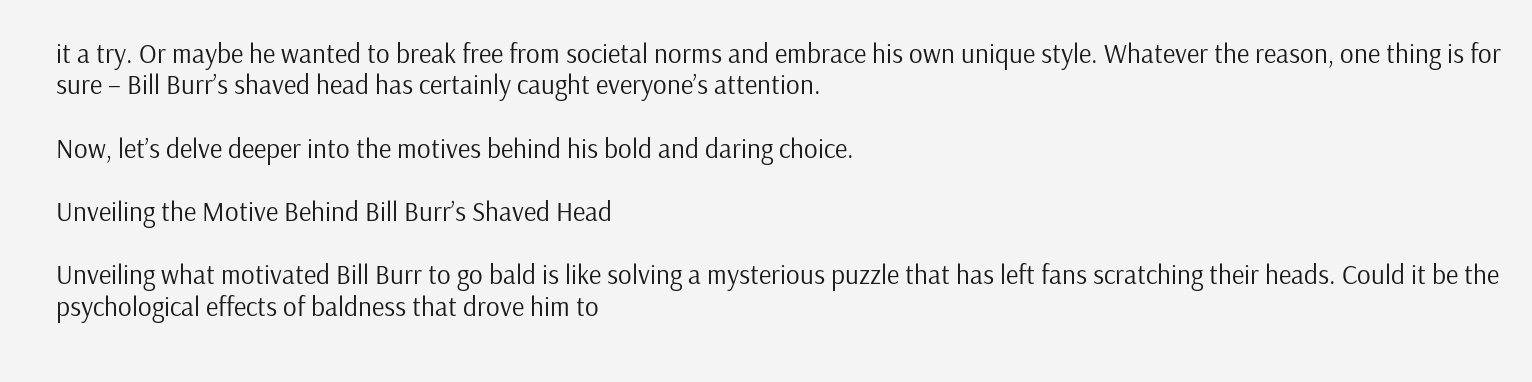it a try. Or maybe he wanted to break free from societal norms and embrace his own unique style. Whatever the reason, one thing is for sure – Bill Burr’s shaved head has certainly caught everyone’s attention.

Now, let’s delve deeper into the motives behind his bold and daring choice.

Unveiling the Motive Behind Bill Burr’s Shaved Head

Unveiling what motivated Bill Burr to go bald is like solving a mysterious puzzle that has left fans scratching their heads. Could it be the psychological effects of baldness that drove him to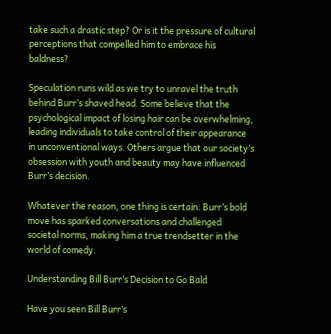take such a drastic step? Or is it the pressure of cultural perceptions that compelled him to embrace his baldness?

Speculation runs wild as we try to unravel the truth behind Burr’s shaved head. Some believe that the psychological impact of losing hair can be overwhelming, leading individuals to take control of their appearance in unconventional ways. Others argue that our society’s obsession with youth and beauty may have influenced Burr’s decision.

Whatever the reason, one thing is certain: Burr’s bold move has sparked conversations and challenged societal norms, making him a true trendsetter in the world of comedy.

Understanding Bill Burr’s Decision to Go Bald

Have you seen Bill Burr’s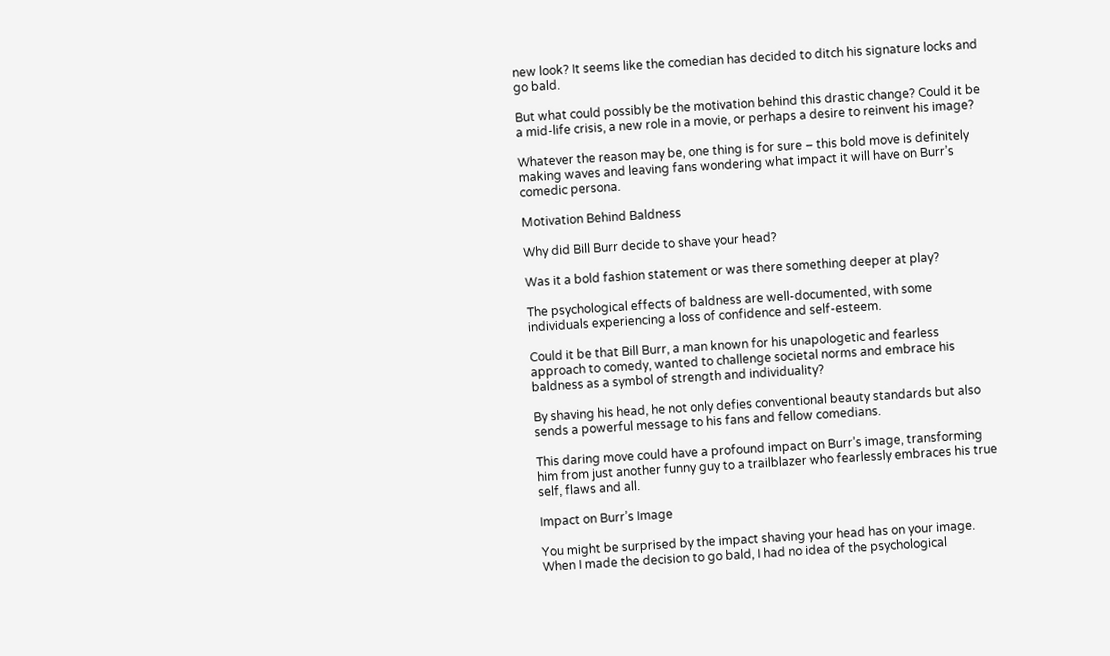new look? It seems like the comedian has decided to ditch his signature locks and go bald.

But what could possibly be the motivation behind this drastic change? Could it be a mid-life crisis, a new role in a movie, or perhaps a desire to reinvent his image?

Whatever the reason may be, one thing is for sure – this bold move is definitely making waves and leaving fans wondering what impact it will have on Burr’s comedic persona.

Motivation Behind Baldness

Why did Bill Burr decide to shave your head?

Was it a bold fashion statement or was there something deeper at play?

The psychological effects of baldness are well-documented, with some individuals experiencing a loss of confidence and self-esteem.

Could it be that Bill Burr, a man known for his unapologetic and fearless approach to comedy, wanted to challenge societal norms and embrace his baldness as a symbol of strength and individuality?

By shaving his head, he not only defies conventional beauty standards but also sends a powerful message to his fans and fellow comedians.

This daring move could have a profound impact on Burr’s image, transforming him from just another funny guy to a trailblazer who fearlessly embraces his true self, flaws and all.

Impact on Burr’s Image

You might be surprised by the impact shaving your head has on your image. When I made the decision to go bald, I had no idea of the psychological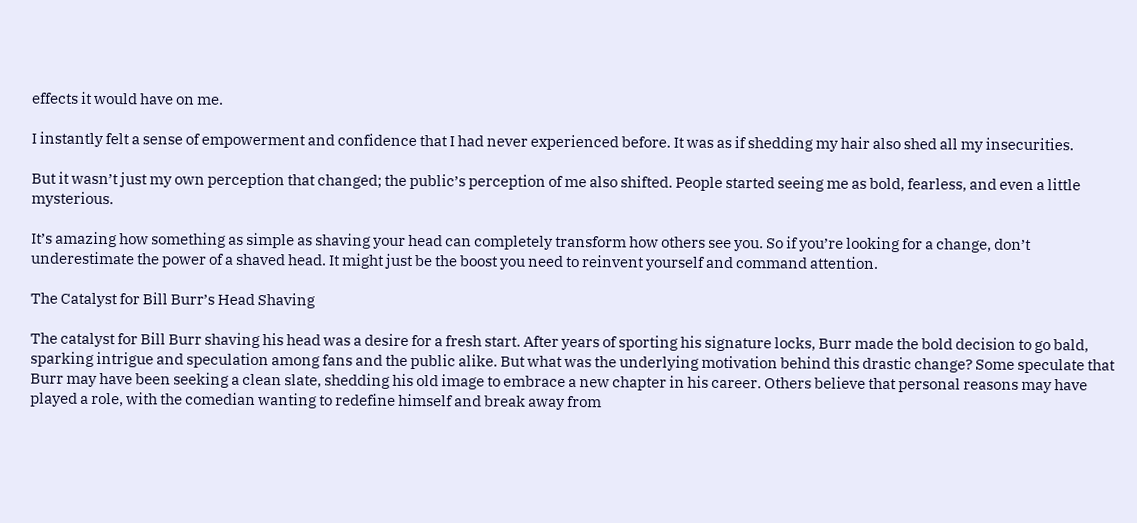effects it would have on me.

I instantly felt a sense of empowerment and confidence that I had never experienced before. It was as if shedding my hair also shed all my insecurities.

But it wasn’t just my own perception that changed; the public’s perception of me also shifted. People started seeing me as bold, fearless, and even a little mysterious.

It’s amazing how something as simple as shaving your head can completely transform how others see you. So if you’re looking for a change, don’t underestimate the power of a shaved head. It might just be the boost you need to reinvent yourself and command attention.

The Catalyst for Bill Burr’s Head Shaving

The catalyst for Bill Burr shaving his head was a desire for a fresh start. After years of sporting his signature locks, Burr made the bold decision to go bald, sparking intrigue and speculation among fans and the public alike. But what was the underlying motivation behind this drastic change? Some speculate that Burr may have been seeking a clean slate, shedding his old image to embrace a new chapter in his career. Others believe that personal reasons may have played a role, with the comedian wanting to redefine himself and break away from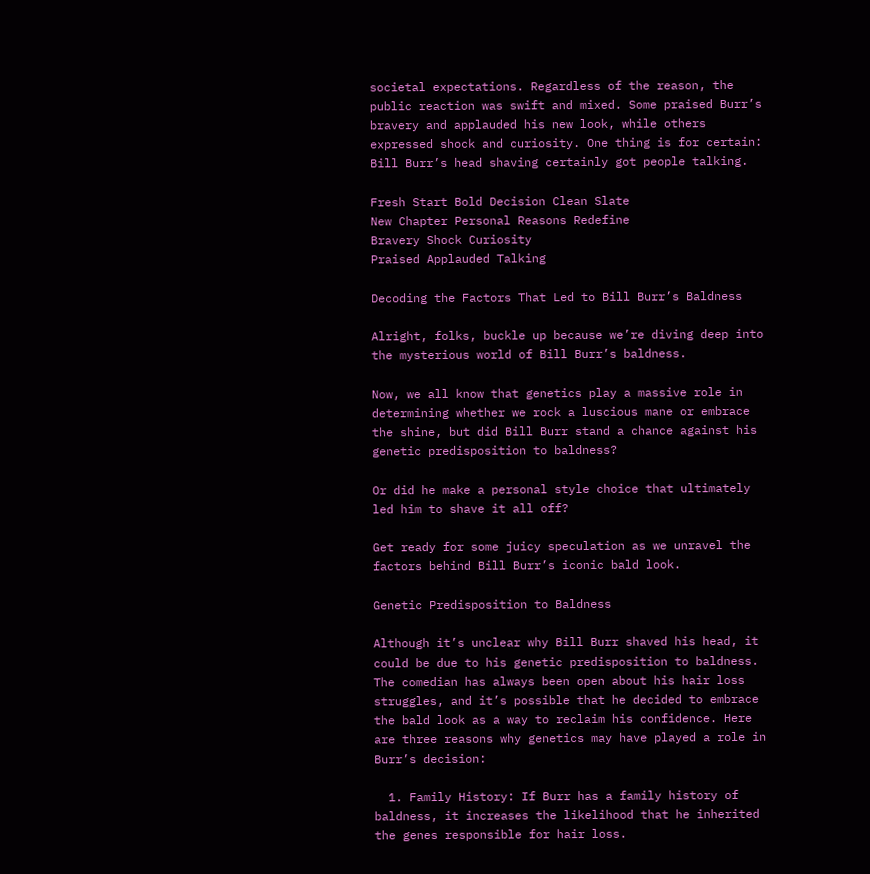societal expectations. Regardless of the reason, the public reaction was swift and mixed. Some praised Burr’s bravery and applauded his new look, while others expressed shock and curiosity. One thing is for certain: Bill Burr’s head shaving certainly got people talking.

Fresh Start Bold Decision Clean Slate
New Chapter Personal Reasons Redefine
Bravery Shock Curiosity
Praised Applauded Talking

Decoding the Factors That Led to Bill Burr’s Baldness

Alright, folks, buckle up because we’re diving deep into the mysterious world of Bill Burr’s baldness.

Now, we all know that genetics play a massive role in determining whether we rock a luscious mane or embrace the shine, but did Bill Burr stand a chance against his genetic predisposition to baldness?

Or did he make a personal style choice that ultimately led him to shave it all off?

Get ready for some juicy speculation as we unravel the factors behind Bill Burr’s iconic bald look.

Genetic Predisposition to Baldness

Although it’s unclear why Bill Burr shaved his head, it could be due to his genetic predisposition to baldness. The comedian has always been open about his hair loss struggles, and it’s possible that he decided to embrace the bald look as a way to reclaim his confidence. Here are three reasons why genetics may have played a role in Burr’s decision:

  1. Family History: If Burr has a family history of baldness, it increases the likelihood that he inherited the genes responsible for hair loss.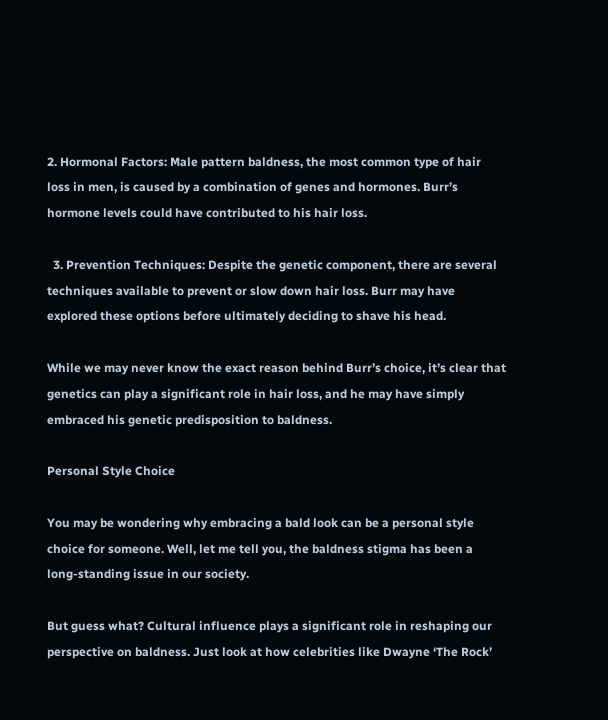2. Hormonal Factors: Male pattern baldness, the most common type of hair loss in men, is caused by a combination of genes and hormones. Burr’s hormone levels could have contributed to his hair loss.

  3. Prevention Techniques: Despite the genetic component, there are several techniques available to prevent or slow down hair loss. Burr may have explored these options before ultimately deciding to shave his head.

While we may never know the exact reason behind Burr’s choice, it’s clear that genetics can play a significant role in hair loss, and he may have simply embraced his genetic predisposition to baldness.

Personal Style Choice

You may be wondering why embracing a bald look can be a personal style choice for someone. Well, let me tell you, the baldness stigma has been a long-standing issue in our society.

But guess what? Cultural influence plays a significant role in reshaping our perspective on baldness. Just look at how celebrities like Dwayne ‘The Rock’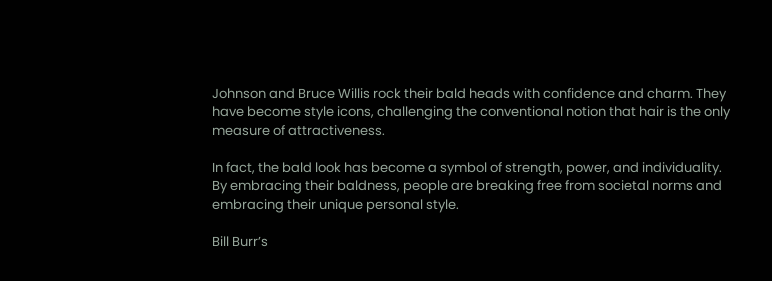Johnson and Bruce Willis rock their bald heads with confidence and charm. They have become style icons, challenging the conventional notion that hair is the only measure of attractiveness.

In fact, the bald look has become a symbol of strength, power, and individuality. By embracing their baldness, people are breaking free from societal norms and embracing their unique personal style.

Bill Burr’s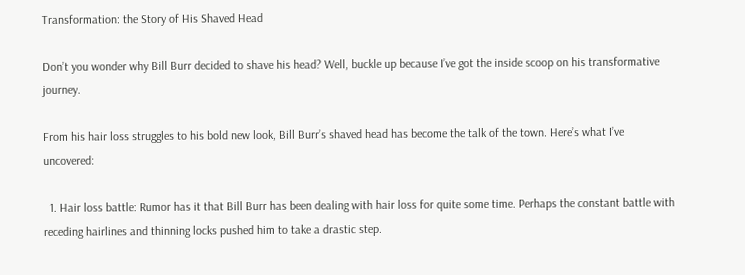Transformation: the Story of His Shaved Head

Don’t you wonder why Bill Burr decided to shave his head? Well, buckle up because I’ve got the inside scoop on his transformative journey.

From his hair loss struggles to his bold new look, Bill Burr’s shaved head has become the talk of the town. Here’s what I’ve uncovered:

  1. Hair loss battle: Rumor has it that Bill Burr has been dealing with hair loss for quite some time. Perhaps the constant battle with receding hairlines and thinning locks pushed him to take a drastic step.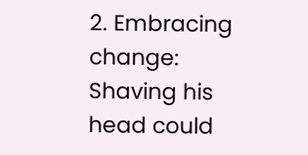2. Embracing change: Shaving his head could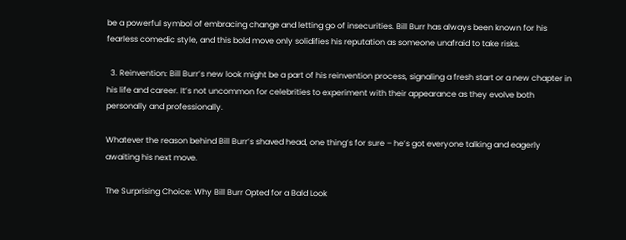be a powerful symbol of embracing change and letting go of insecurities. Bill Burr has always been known for his fearless comedic style, and this bold move only solidifies his reputation as someone unafraid to take risks.

  3. Reinvention: Bill Burr’s new look might be a part of his reinvention process, signaling a fresh start or a new chapter in his life and career. It’s not uncommon for celebrities to experiment with their appearance as they evolve both personally and professionally.

Whatever the reason behind Bill Burr’s shaved head, one thing’s for sure – he’s got everyone talking and eagerly awaiting his next move.

The Surprising Choice: Why Bill Burr Opted for a Bald Look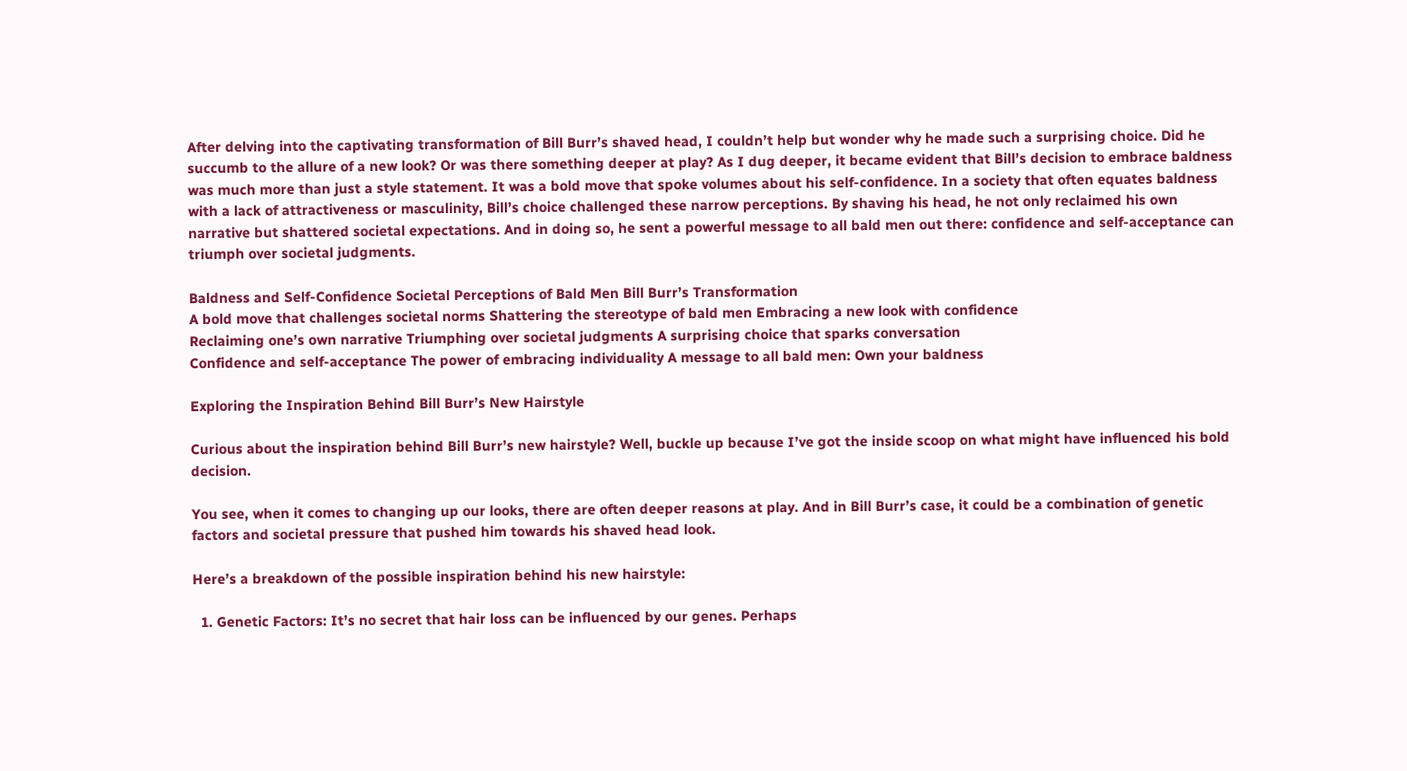After delving into the captivating transformation of Bill Burr’s shaved head, I couldn’t help but wonder why he made such a surprising choice. Did he succumb to the allure of a new look? Or was there something deeper at play? As I dug deeper, it became evident that Bill’s decision to embrace baldness was much more than just a style statement. It was a bold move that spoke volumes about his self-confidence. In a society that often equates baldness with a lack of attractiveness or masculinity, Bill’s choice challenged these narrow perceptions. By shaving his head, he not only reclaimed his own narrative but shattered societal expectations. And in doing so, he sent a powerful message to all bald men out there: confidence and self-acceptance can triumph over societal judgments.

Baldness and Self-Confidence Societal Perceptions of Bald Men Bill Burr’s Transformation
A bold move that challenges societal norms Shattering the stereotype of bald men Embracing a new look with confidence
Reclaiming one’s own narrative Triumphing over societal judgments A surprising choice that sparks conversation
Confidence and self-acceptance The power of embracing individuality A message to all bald men: Own your baldness

Exploring the Inspiration Behind Bill Burr’s New Hairstyle

Curious about the inspiration behind Bill Burr’s new hairstyle? Well, buckle up because I’ve got the inside scoop on what might have influenced his bold decision.

You see, when it comes to changing up our looks, there are often deeper reasons at play. And in Bill Burr’s case, it could be a combination of genetic factors and societal pressure that pushed him towards his shaved head look.

Here’s a breakdown of the possible inspiration behind his new hairstyle:

  1. Genetic Factors: It’s no secret that hair loss can be influenced by our genes. Perhaps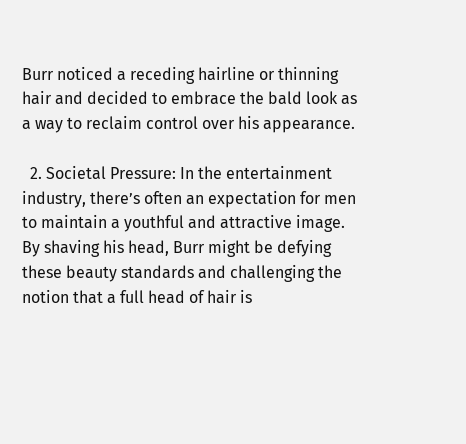Burr noticed a receding hairline or thinning hair and decided to embrace the bald look as a way to reclaim control over his appearance.

  2. Societal Pressure: In the entertainment industry, there’s often an expectation for men to maintain a youthful and attractive image. By shaving his head, Burr might be defying these beauty standards and challenging the notion that a full head of hair is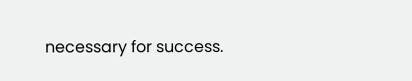necessary for success.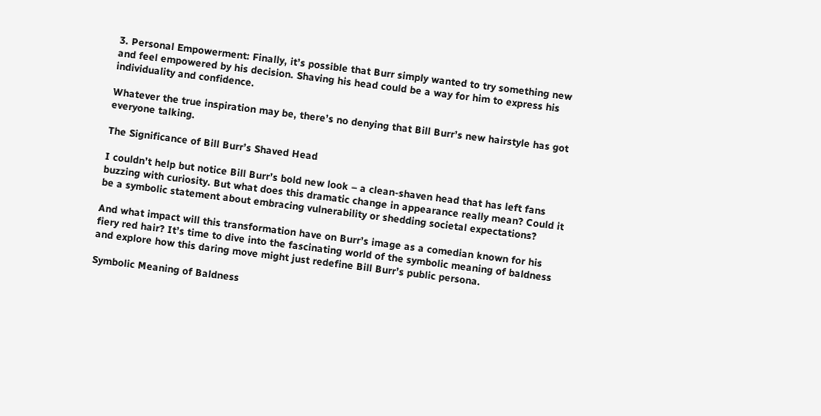3. Personal Empowerment: Finally, it’s possible that Burr simply wanted to try something new and feel empowered by his decision. Shaving his head could be a way for him to express his individuality and confidence.

Whatever the true inspiration may be, there’s no denying that Bill Burr’s new hairstyle has got everyone talking.

The Significance of Bill Burr’s Shaved Head

I couldn’t help but notice Bill Burr’s bold new look – a clean-shaven head that has left fans buzzing with curiosity. But what does this dramatic change in appearance really mean? Could it be a symbolic statement about embracing vulnerability or shedding societal expectations?

And what impact will this transformation have on Burr’s image as a comedian known for his fiery red hair? It’s time to dive into the fascinating world of the symbolic meaning of baldness and explore how this daring move might just redefine Bill Burr’s public persona.

Symbolic Meaning of Baldness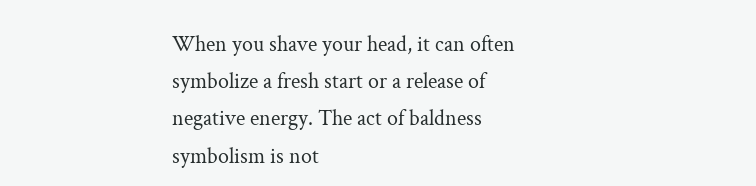When you shave your head, it can often symbolize a fresh start or a release of negative energy. The act of baldness symbolism is not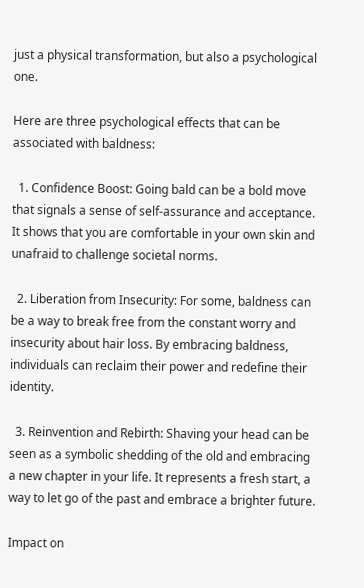just a physical transformation, but also a psychological one.

Here are three psychological effects that can be associated with baldness:

  1. Confidence Boost: Going bald can be a bold move that signals a sense of self-assurance and acceptance. It shows that you are comfortable in your own skin and unafraid to challenge societal norms.

  2. Liberation from Insecurity: For some, baldness can be a way to break free from the constant worry and insecurity about hair loss. By embracing baldness, individuals can reclaim their power and redefine their identity.

  3. Reinvention and Rebirth: Shaving your head can be seen as a symbolic shedding of the old and embracing a new chapter in your life. It represents a fresh start, a way to let go of the past and embrace a brighter future.

Impact on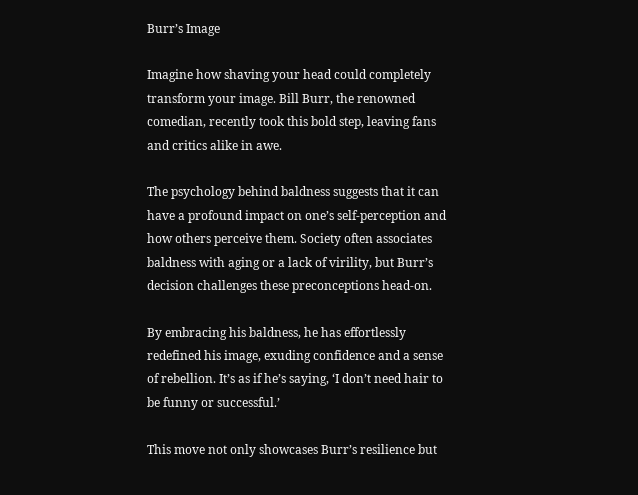Burr’s Image

Imagine how shaving your head could completely transform your image. Bill Burr, the renowned comedian, recently took this bold step, leaving fans and critics alike in awe.

The psychology behind baldness suggests that it can have a profound impact on one’s self-perception and how others perceive them. Society often associates baldness with aging or a lack of virility, but Burr’s decision challenges these preconceptions head-on.

By embracing his baldness, he has effortlessly redefined his image, exuding confidence and a sense of rebellion. It’s as if he’s saying, ‘I don’t need hair to be funny or successful.’

This move not only showcases Burr’s resilience but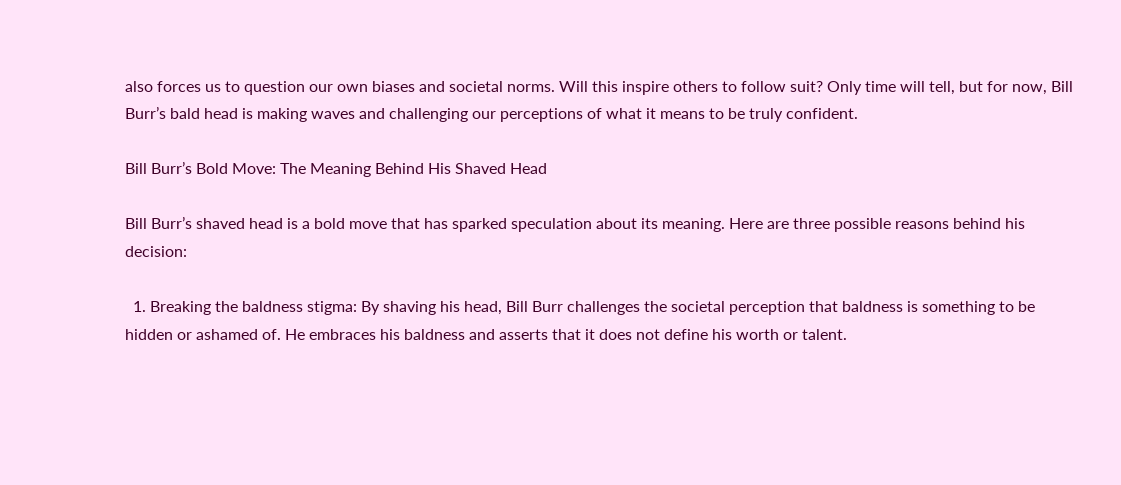also forces us to question our own biases and societal norms. Will this inspire others to follow suit? Only time will tell, but for now, Bill Burr’s bald head is making waves and challenging our perceptions of what it means to be truly confident.

Bill Burr’s Bold Move: The Meaning Behind His Shaved Head

Bill Burr’s shaved head is a bold move that has sparked speculation about its meaning. Here are three possible reasons behind his decision:

  1. Breaking the baldness stigma: By shaving his head, Bill Burr challenges the societal perception that baldness is something to be hidden or ashamed of. He embraces his baldness and asserts that it does not define his worth or talent.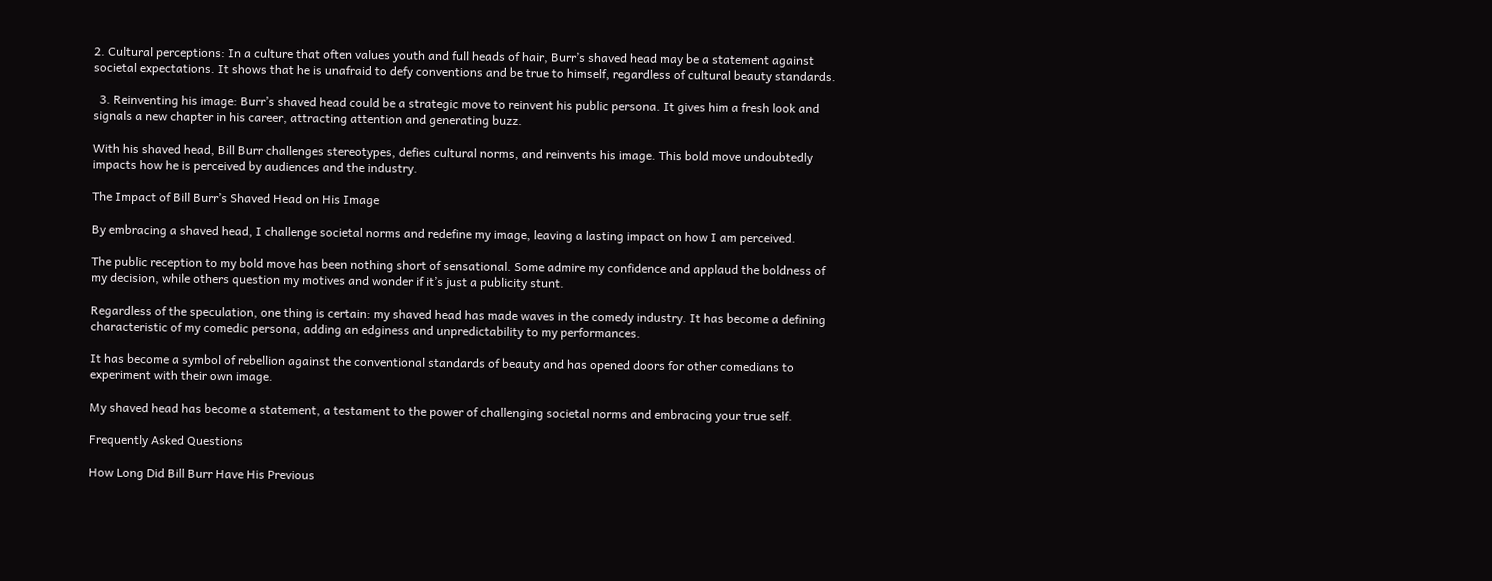2. Cultural perceptions: In a culture that often values youth and full heads of hair, Burr’s shaved head may be a statement against societal expectations. It shows that he is unafraid to defy conventions and be true to himself, regardless of cultural beauty standards.

  3. Reinventing his image: Burr’s shaved head could be a strategic move to reinvent his public persona. It gives him a fresh look and signals a new chapter in his career, attracting attention and generating buzz.

With his shaved head, Bill Burr challenges stereotypes, defies cultural norms, and reinvents his image. This bold move undoubtedly impacts how he is perceived by audiences and the industry.

The Impact of Bill Burr’s Shaved Head on His Image

By embracing a shaved head, I challenge societal norms and redefine my image, leaving a lasting impact on how I am perceived.

The public reception to my bold move has been nothing short of sensational. Some admire my confidence and applaud the boldness of my decision, while others question my motives and wonder if it’s just a publicity stunt.

Regardless of the speculation, one thing is certain: my shaved head has made waves in the comedy industry. It has become a defining characteristic of my comedic persona, adding an edginess and unpredictability to my performances.

It has become a symbol of rebellion against the conventional standards of beauty and has opened doors for other comedians to experiment with their own image.

My shaved head has become a statement, a testament to the power of challenging societal norms and embracing your true self.

Frequently Asked Questions

How Long Did Bill Burr Have His Previous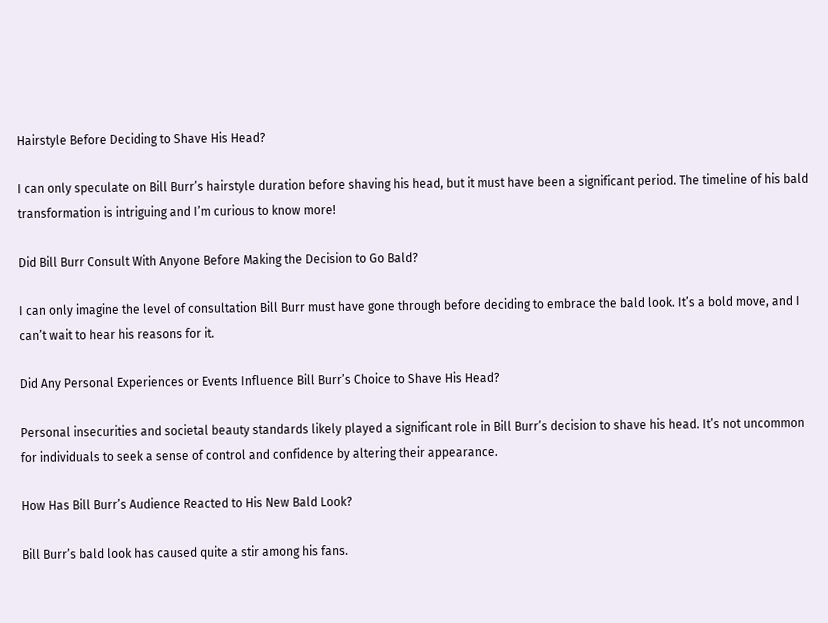Hairstyle Before Deciding to Shave His Head?

I can only speculate on Bill Burr’s hairstyle duration before shaving his head, but it must have been a significant period. The timeline of his bald transformation is intriguing and I’m curious to know more!

Did Bill Burr Consult With Anyone Before Making the Decision to Go Bald?

I can only imagine the level of consultation Bill Burr must have gone through before deciding to embrace the bald look. It’s a bold move, and I can’t wait to hear his reasons for it.

Did Any Personal Experiences or Events Influence Bill Burr’s Choice to Shave His Head?

Personal insecurities and societal beauty standards likely played a significant role in Bill Burr’s decision to shave his head. It’s not uncommon for individuals to seek a sense of control and confidence by altering their appearance.

How Has Bill Burr’s Audience Reacted to His New Bald Look?

Bill Burr’s bald look has caused quite a stir among his fans.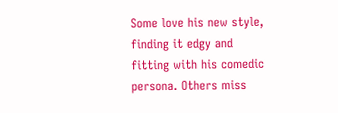Some love his new style, finding it edgy and fitting with his comedic persona. Others miss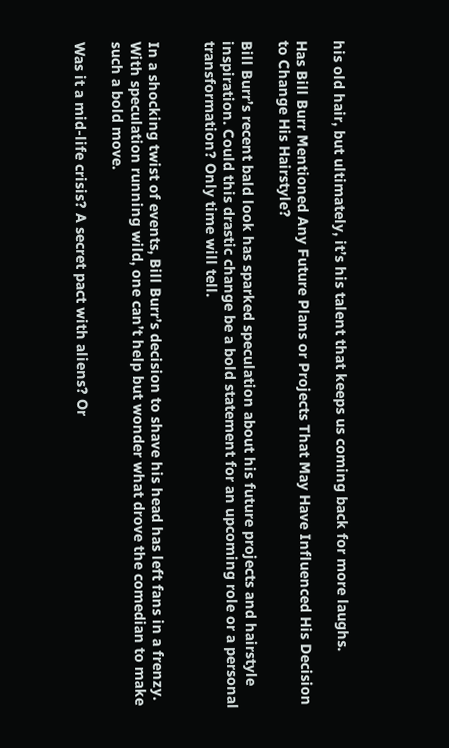his old hair, but ultimately, it’s his talent that keeps us coming back for more laughs.

Has Bill Burr Mentioned Any Future Plans or Projects That May Have Influenced His Decision to Change His Hairstyle?

Bill Burr’s recent bald look has sparked speculation about his future projects and hairstyle inspiration. Could this drastic change be a bold statement for an upcoming role or a personal transformation? Only time will tell.


In a shocking twist of events, Bill Burr’s decision to shave his head has left fans in a frenzy. With speculation running wild, one can’t help but wonder what drove the comedian to make such a bold move.

Was it a mid-life crisis? A secret pact with aliens? Or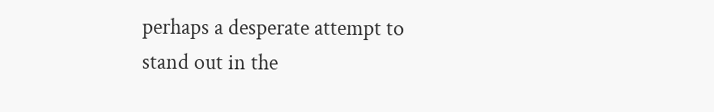perhaps a desperate attempt to stand out in the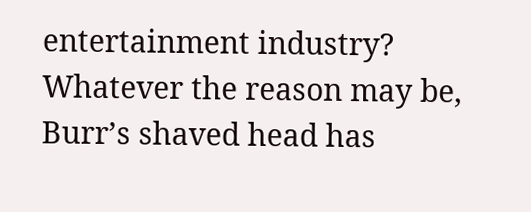entertainment industry? Whatever the reason may be, Burr’s shaved head has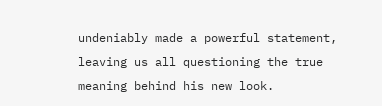undeniably made a powerful statement, leaving us all questioning the true meaning behind his new look.